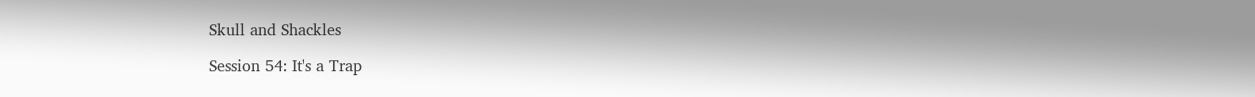Skull and Shackles

Session 54: It's a Trap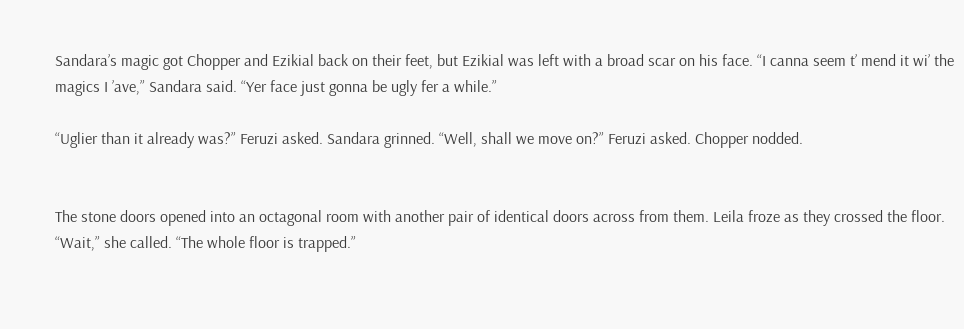Sandara’s magic got Chopper and Ezikial back on their feet, but Ezikial was left with a broad scar on his face. “I canna seem t’ mend it wi’ the magics I ’ave,” Sandara said. “Yer face just gonna be ugly fer a while.”

“Uglier than it already was?” Feruzi asked. Sandara grinned. “Well, shall we move on?” Feruzi asked. Chopper nodded.


The stone doors opened into an octagonal room with another pair of identical doors across from them. Leila froze as they crossed the floor. “Wait,” she called. “The whole floor is trapped.”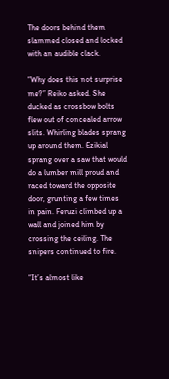The doors behind them slammed closed and locked with an audible clack.

“Why does this not surprise me?” Reiko asked. She ducked as crossbow bolts flew out of concealed arrow slits. Whirling blades sprang up around them. Ezikial sprang over a saw that would do a lumber mill proud and raced toward the opposite door, grunting a few times in pain. Feruzi climbed up a wall and joined him by crossing the ceiling. The snipers continued to fire.

“It’s almost like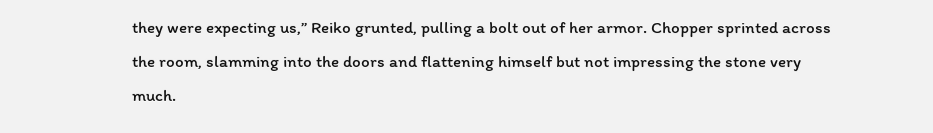they were expecting us,” Reiko grunted, pulling a bolt out of her armor. Chopper sprinted across the room, slamming into the doors and flattening himself but not impressing the stone very much.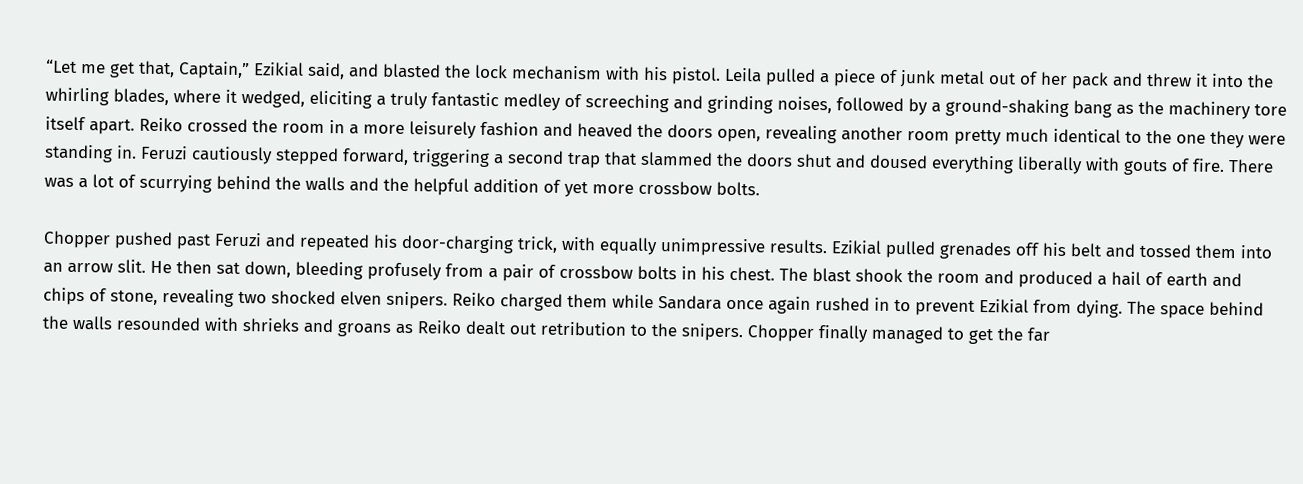“Let me get that, Captain,” Ezikial said, and blasted the lock mechanism with his pistol. Leila pulled a piece of junk metal out of her pack and threw it into the whirling blades, where it wedged, eliciting a truly fantastic medley of screeching and grinding noises, followed by a ground-shaking bang as the machinery tore itself apart. Reiko crossed the room in a more leisurely fashion and heaved the doors open, revealing another room pretty much identical to the one they were standing in. Feruzi cautiously stepped forward, triggering a second trap that slammed the doors shut and doused everything liberally with gouts of fire. There was a lot of scurrying behind the walls and the helpful addition of yet more crossbow bolts.

Chopper pushed past Feruzi and repeated his door-charging trick, with equally unimpressive results. Ezikial pulled grenades off his belt and tossed them into an arrow slit. He then sat down, bleeding profusely from a pair of crossbow bolts in his chest. The blast shook the room and produced a hail of earth and chips of stone, revealing two shocked elven snipers. Reiko charged them while Sandara once again rushed in to prevent Ezikial from dying. The space behind the walls resounded with shrieks and groans as Reiko dealt out retribution to the snipers. Chopper finally managed to get the far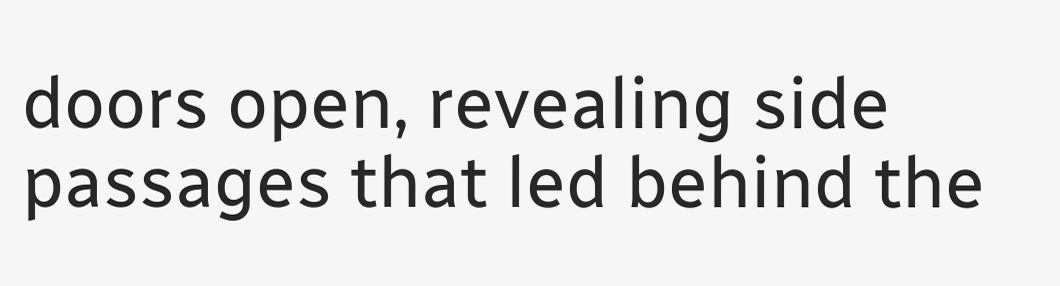doors open, revealing side passages that led behind the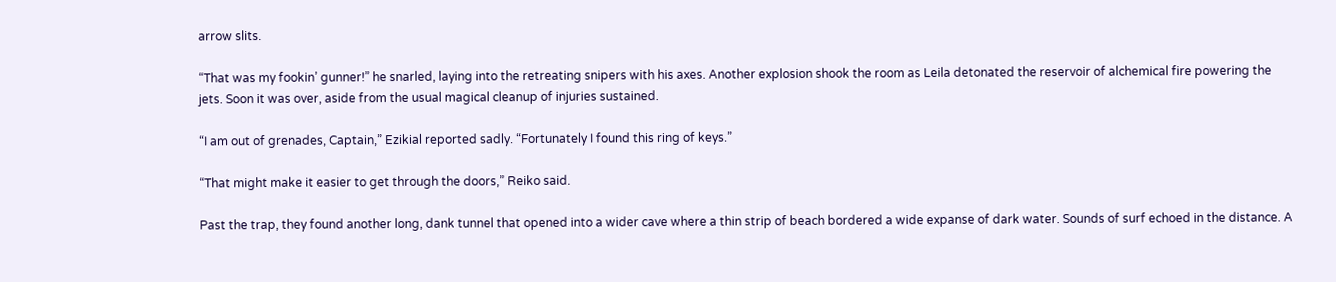arrow slits.

“That was my fookin’ gunner!” he snarled, laying into the retreating snipers with his axes. Another explosion shook the room as Leila detonated the reservoir of alchemical fire powering the jets. Soon it was over, aside from the usual magical cleanup of injuries sustained.

“I am out of grenades, Captain,” Ezikial reported sadly. “Fortunately I found this ring of keys.”

“That might make it easier to get through the doors,” Reiko said.

Past the trap, they found another long, dank tunnel that opened into a wider cave where a thin strip of beach bordered a wide expanse of dark water. Sounds of surf echoed in the distance. A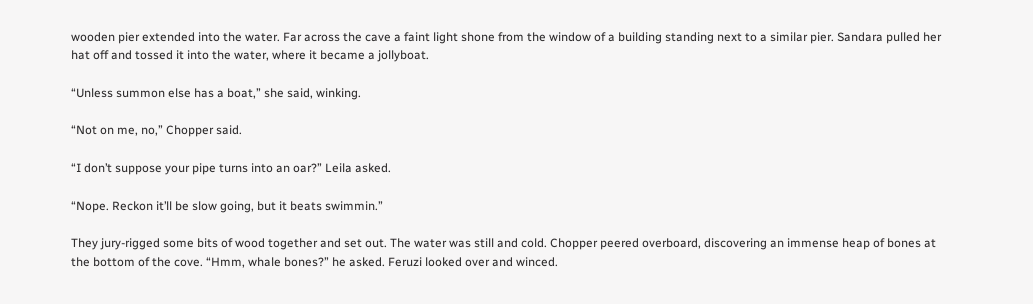wooden pier extended into the water. Far across the cave a faint light shone from the window of a building standing next to a similar pier. Sandara pulled her hat off and tossed it into the water, where it became a jollyboat.

“Unless summon else has a boat,” she said, winking.

“Not on me, no,” Chopper said.

“I don’t suppose your pipe turns into an oar?” Leila asked.

“Nope. Reckon it’ll be slow going, but it beats swimmin.”

They jury-rigged some bits of wood together and set out. The water was still and cold. Chopper peered overboard, discovering an immense heap of bones at the bottom of the cove. “Hmm, whale bones?” he asked. Feruzi looked over and winced.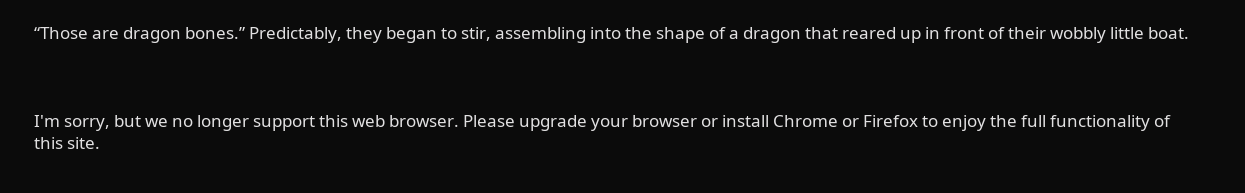“Those are dragon bones.” Predictably, they began to stir, assembling into the shape of a dragon that reared up in front of their wobbly little boat.



I'm sorry, but we no longer support this web browser. Please upgrade your browser or install Chrome or Firefox to enjoy the full functionality of this site.